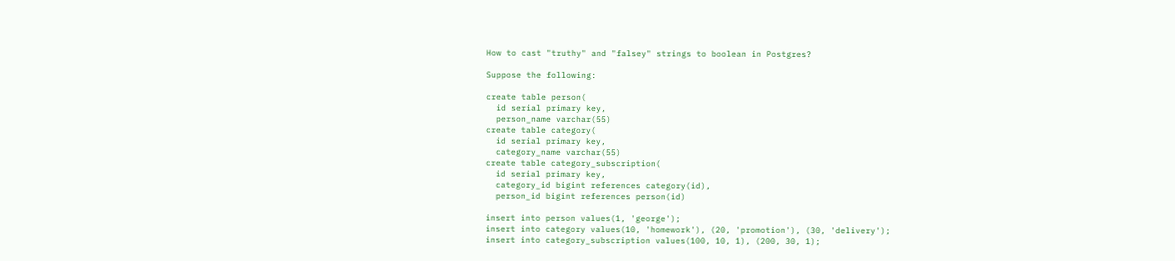How to cast "truthy" and "falsey" strings to boolean in Postgres?

Suppose the following:

create table person(
  id serial primary key,
  person_name varchar(55)
create table category(
  id serial primary key,
  category_name varchar(55)
create table category_subscription(
  id serial primary key,
  category_id bigint references category(id),
  person_id bigint references person(id)

insert into person values(1, 'george');
insert into category values(10, 'homework'), (20, 'promotion'), (30, 'delivery');
insert into category_subscription values(100, 10, 1), (200, 30, 1);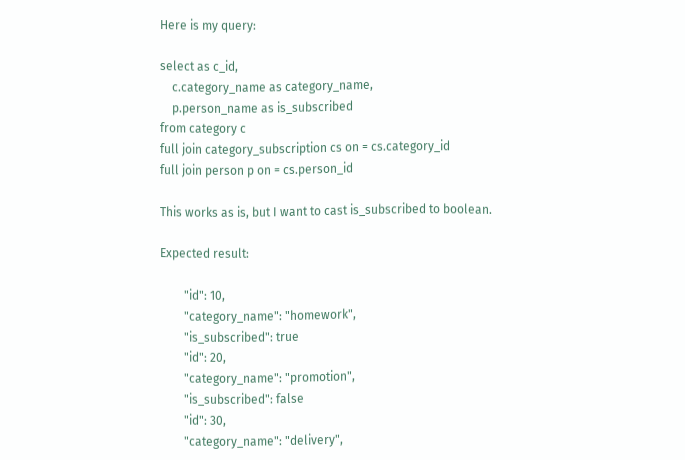Here is my query:

select as c_id,
    c.category_name as category_name,
    p.person_name as is_subscribed
from category c
full join category_subscription cs on = cs.category_id
full join person p on = cs.person_id

This works as is, but I want to cast is_subscribed to boolean.

Expected result:

        "id": 10,
        "category_name": "homework",
        "is_subscribed": true
        "id": 20,
        "category_name": "promotion",
        "is_subscribed": false
        "id": 30,
        "category_name": "delivery",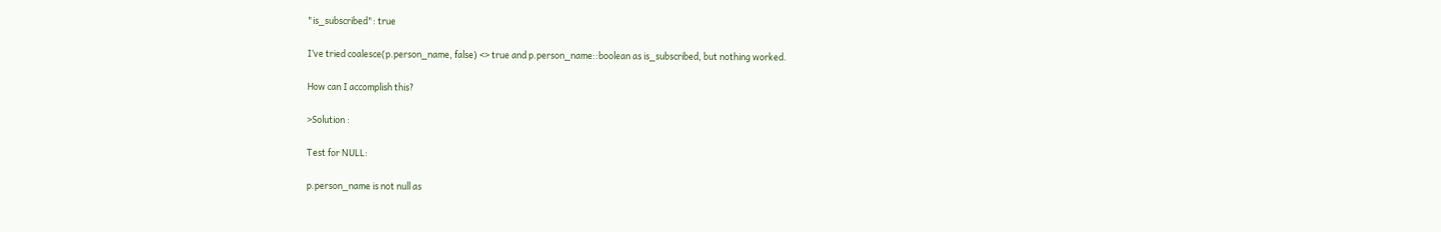"is_subscribed": true

I’ve tried coalesce(p.person_name, false) <> true and p.person_name::boolean as is_subscribed, but nothing worked.

How can I accomplish this?

>Solution :

Test for NULL:

p.person_name is not null as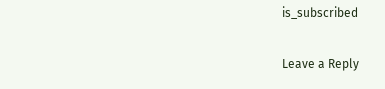is_subscribed

Leave a Reply